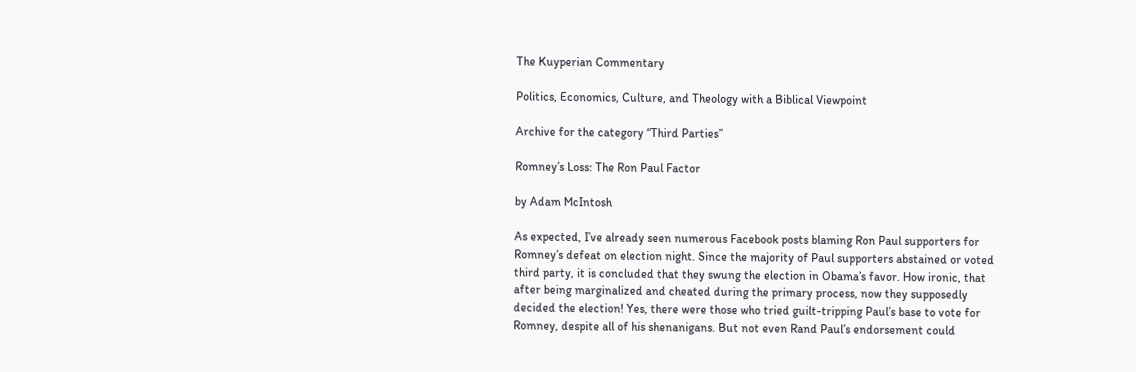The Kuyperian Commentary

Politics, Economics, Culture, and Theology with a Biblical Viewpoint

Archive for the category “Third Parties”

Romney’s Loss: The Ron Paul Factor

by Adam McIntosh

As expected, I’ve already seen numerous Facebook posts blaming Ron Paul supporters for Romney’s defeat on election night. Since the majority of Paul supporters abstained or voted third party, it is concluded that they swung the election in Obama’s favor. How ironic, that after being marginalized and cheated during the primary process, now they supposedly decided the election! Yes, there were those who tried guilt-tripping Paul’s base to vote for Romney, despite all of his shenanigans. But not even Rand Paul’s endorsement could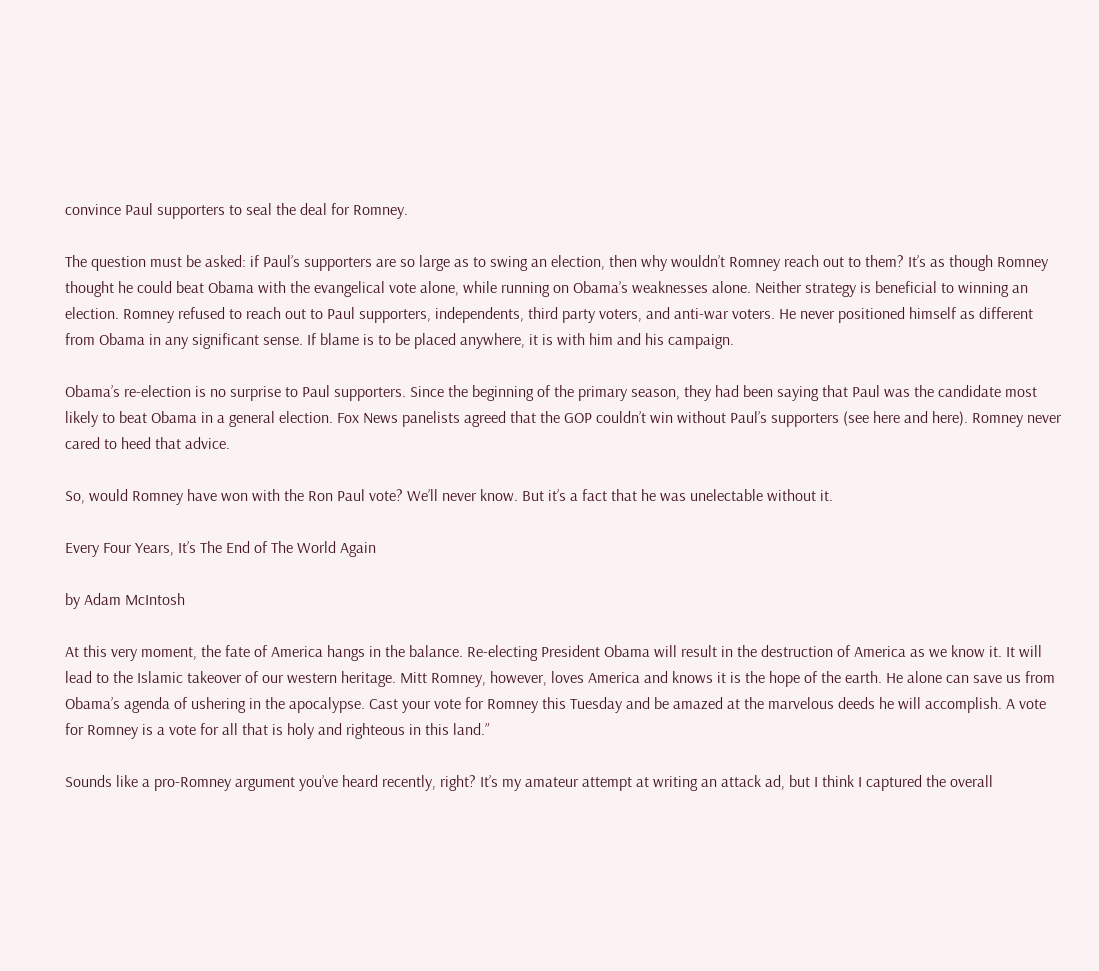convince Paul supporters to seal the deal for Romney.

The question must be asked: if Paul’s supporters are so large as to swing an election, then why wouldn’t Romney reach out to them? It’s as though Romney thought he could beat Obama with the evangelical vote alone, while running on Obama’s weaknesses alone. Neither strategy is beneficial to winning an election. Romney refused to reach out to Paul supporters, independents, third party voters, and anti-war voters. He never positioned himself as different from Obama in any significant sense. If blame is to be placed anywhere, it is with him and his campaign.

Obama’s re-election is no surprise to Paul supporters. Since the beginning of the primary season, they had been saying that Paul was the candidate most likely to beat Obama in a general election. Fox News panelists agreed that the GOP couldn’t win without Paul’s supporters (see here and here). Romney never cared to heed that advice.

So, would Romney have won with the Ron Paul vote? We’ll never know. But it’s a fact that he was unelectable without it.

Every Four Years, It’s The End of The World Again

by Adam McIntosh

At this very moment, the fate of America hangs in the balance. Re-electing President Obama will result in the destruction of America as we know it. It will lead to the Islamic takeover of our western heritage. Mitt Romney, however, loves America and knows it is the hope of the earth. He alone can save us from Obama’s agenda of ushering in the apocalypse. Cast your vote for Romney this Tuesday and be amazed at the marvelous deeds he will accomplish. A vote for Romney is a vote for all that is holy and righteous in this land.”

Sounds like a pro-Romney argument you’ve heard recently, right? It’s my amateur attempt at writing an attack ad, but I think I captured the overall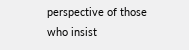perspective of those who insist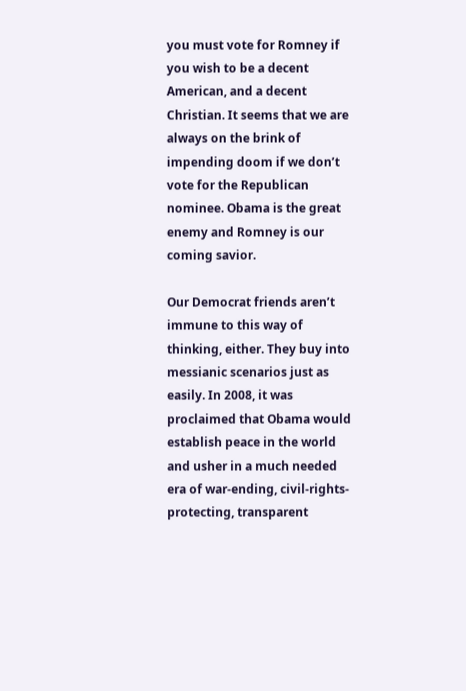you must vote for Romney if you wish to be a decent American, and a decent Christian. It seems that we are always on the brink of impending doom if we don’t vote for the Republican nominee. Obama is the great enemy and Romney is our coming savior.

Our Democrat friends aren’t immune to this way of thinking, either. They buy into messianic scenarios just as easily. In 2008, it was proclaimed that Obama would establish peace in the world and usher in a much needed era of war-ending, civil-rights-protecting, transparent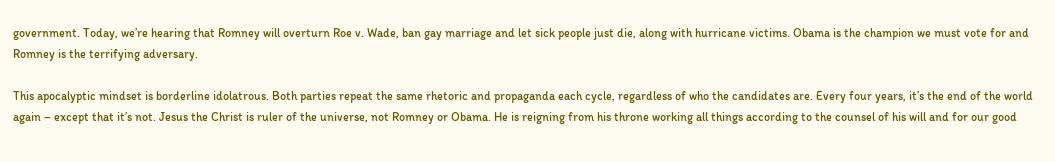government. Today, we’re hearing that Romney will overturn Roe v. Wade, ban gay marriage and let sick people just die, along with hurricane victims. Obama is the champion we must vote for and Romney is the terrifying adversary.

This apocalyptic mindset is borderline idolatrous. Both parties repeat the same rhetoric and propaganda each cycle, regardless of who the candidates are. Every four years, it’s the end of the world again – except that it’s not. Jesus the Christ is ruler of the universe, not Romney or Obama. He is reigning from his throne working all things according to the counsel of his will and for our good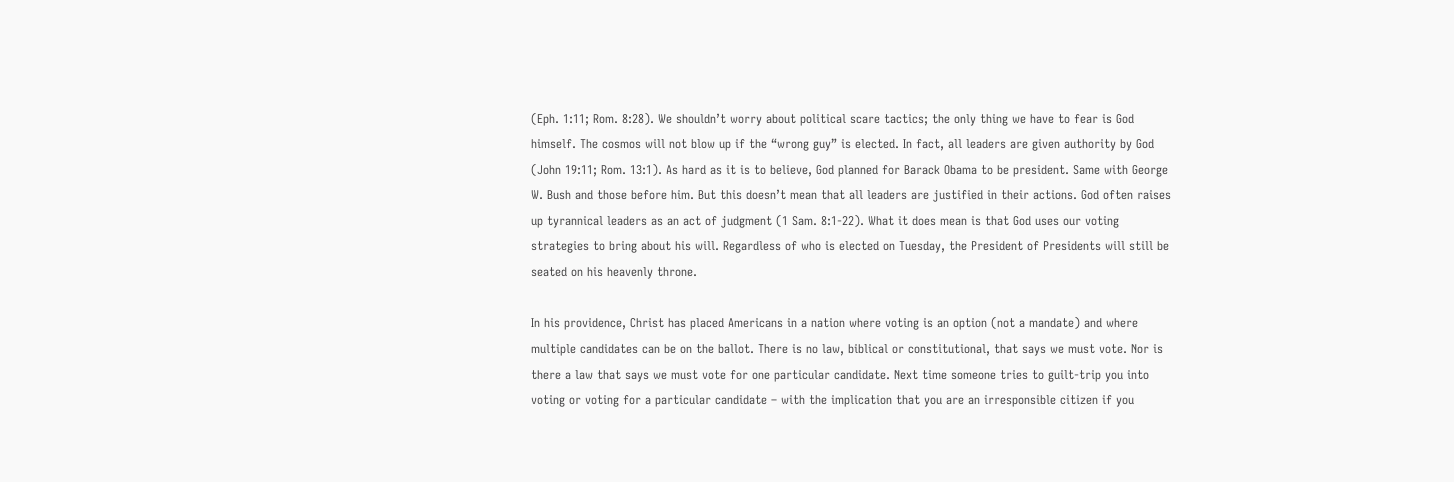(Eph. 1:11; Rom. 8:28). We shouldn’t worry about political scare tactics; the only thing we have to fear is God himself. The cosmos will not blow up if the “wrong guy” is elected. In fact, all leaders are given authority by God (John 19:11; Rom. 13:1). As hard as it is to believe, God planned for Barack Obama to be president. Same with George W. Bush and those before him. But this doesn’t mean that all leaders are justified in their actions. God often raises up tyrannical leaders as an act of judgment (1 Sam. 8:1-22). What it does mean is that God uses our voting strategies to bring about his will. Regardless of who is elected on Tuesday, the President of Presidents will still be seated on his heavenly throne.

In his providence, Christ has placed Americans in a nation where voting is an option (not a mandate) and where multiple candidates can be on the ballot. There is no law, biblical or constitutional, that says we must vote. Nor is there a law that says we must vote for one particular candidate. Next time someone tries to guilt-trip you into voting or voting for a particular candidate – with the implication that you are an irresponsible citizen if you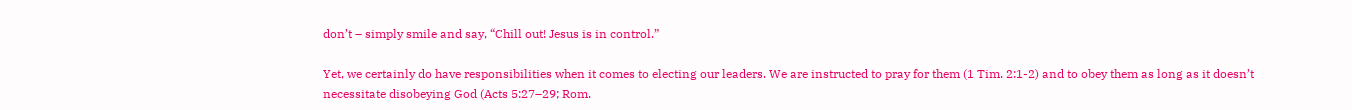don’t – simply smile and say, “Chill out! Jesus is in control.”

Yet, we certainly do have responsibilities when it comes to electing our leaders. We are instructed to pray for them (1 Tim. 2:1-2) and to obey them as long as it doesn’t necessitate disobeying God (Acts 5:27–29; Rom.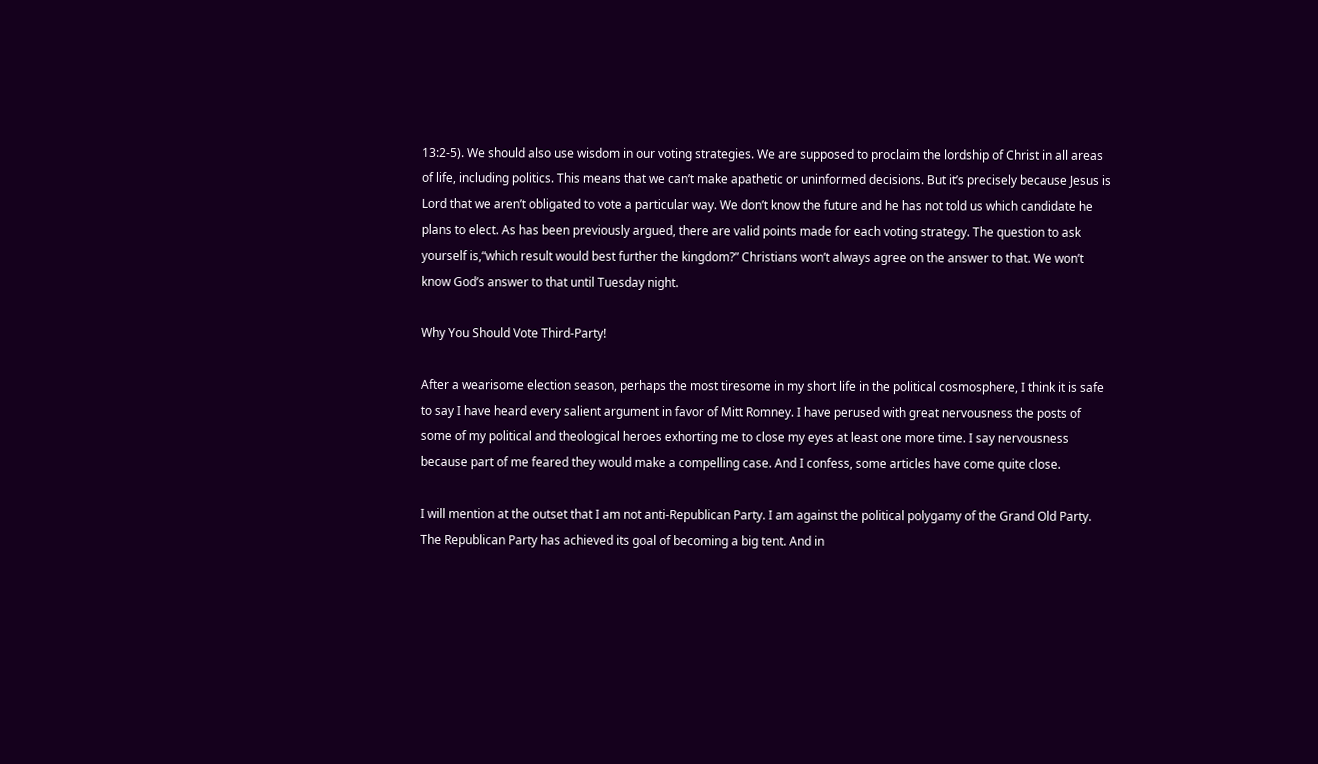13:2-5). We should also use wisdom in our voting strategies. We are supposed to proclaim the lordship of Christ in all areas of life, including politics. This means that we can’t make apathetic or uninformed decisions. But it’s precisely because Jesus is Lord that we aren’t obligated to vote a particular way. We don’t know the future and he has not told us which candidate he plans to elect. As has been previously argued, there are valid points made for each voting strategy. The question to ask yourself is,“which result would best further the kingdom?” Christians won’t always agree on the answer to that. We won’t know God’s answer to that until Tuesday night.

Why You Should Vote Third-Party!

After a wearisome election season, perhaps the most tiresome in my short life in the political cosmosphere, I think it is safe to say I have heard every salient argument in favor of Mitt Romney. I have perused with great nervousness the posts of some of my political and theological heroes exhorting me to close my eyes at least one more time. I say nervousness because part of me feared they would make a compelling case. And I confess, some articles have come quite close.

I will mention at the outset that I am not anti-Republican Party. I am against the political polygamy of the Grand Old Party. The Republican Party has achieved its goal of becoming a big tent. And in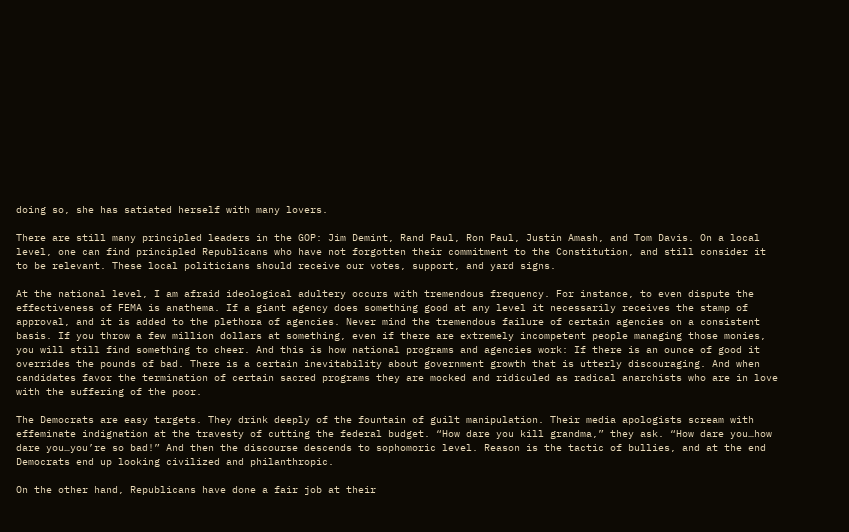doing so, she has satiated herself with many lovers.

There are still many principled leaders in the GOP: Jim Demint, Rand Paul, Ron Paul, Justin Amash, and Tom Davis. On a local level, one can find principled Republicans who have not forgotten their commitment to the Constitution, and still consider it to be relevant. These local politicians should receive our votes, support, and yard signs.

At the national level, I am afraid ideological adultery occurs with tremendous frequency. For instance, to even dispute the effectiveness of FEMA is anathema. If a giant agency does something good at any level it necessarily receives the stamp of approval, and it is added to the plethora of agencies. Never mind the tremendous failure of certain agencies on a consistent basis. If you throw a few million dollars at something, even if there are extremely incompetent people managing those monies, you will still find something to cheer. And this is how national programs and agencies work: If there is an ounce of good it overrides the pounds of bad. There is a certain inevitability about government growth that is utterly discouraging. And when candidates favor the termination of certain sacred programs they are mocked and ridiculed as radical anarchists who are in love with the suffering of the poor.

The Democrats are easy targets. They drink deeply of the fountain of guilt manipulation. Their media apologists scream with effeminate indignation at the travesty of cutting the federal budget. “How dare you kill grandma,” they ask. “How dare you…how dare you…you’re so bad!” And then the discourse descends to sophomoric level. Reason is the tactic of bullies, and at the end Democrats end up looking civilized and philanthropic.

On the other hand, Republicans have done a fair job at their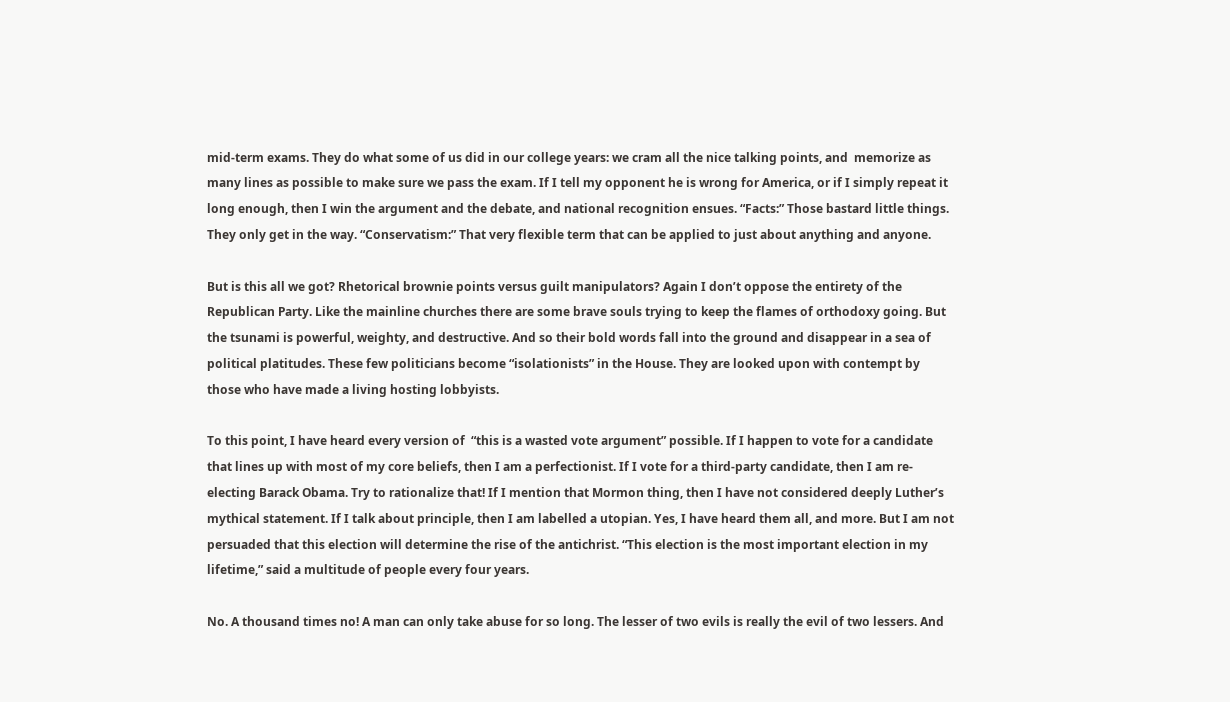mid-term exams. They do what some of us did in our college years: we cram all the nice talking points, and  memorize as many lines as possible to make sure we pass the exam. If I tell my opponent he is wrong for America, or if I simply repeat it long enough, then I win the argument and the debate, and national recognition ensues. “Facts:” Those bastard little things. They only get in the way. “Conservatism:” That very flexible term that can be applied to just about anything and anyone.

But is this all we got? Rhetorical brownie points versus guilt manipulators? Again I don’t oppose the entirety of the Republican Party. Like the mainline churches there are some brave souls trying to keep the flames of orthodoxy going. But the tsunami is powerful, weighty, and destructive. And so their bold words fall into the ground and disappear in a sea of political platitudes. These few politicians become “isolationists” in the House. They are looked upon with contempt by those who have made a living hosting lobbyists.

To this point, I have heard every version of  “this is a wasted vote argument” possible. If I happen to vote for a candidate that lines up with most of my core beliefs, then I am a perfectionist. If I vote for a third-party candidate, then I am re-electing Barack Obama. Try to rationalize that! If I mention that Mormon thing, then I have not considered deeply Luther’s mythical statement. If I talk about principle, then I am labelled a utopian. Yes, I have heard them all, and more. But I am not persuaded that this election will determine the rise of the antichrist. “This election is the most important election in my lifetime,” said a multitude of people every four years.

No. A thousand times no! A man can only take abuse for so long. The lesser of two evils is really the evil of two lessers. And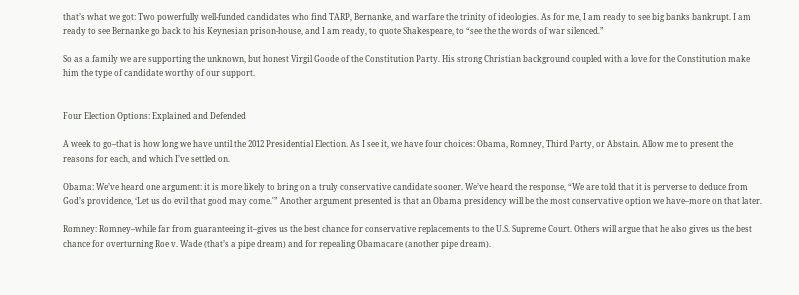that’s what we got: Two powerfully well-funded candidates who find TARP, Bernanke, and warfare the trinity of ideologies. As for me, I am ready to see big banks bankrupt. I am ready to see Bernanke go back to his Keynesian prison-house, and I am ready, to quote Shakespeare, to “see the the words of war silenced.”

So as a family we are supporting the unknown, but honest Virgil Goode of the Constitution Party. His strong Christian background coupled with a love for the Constitution make him the type of candidate worthy of our support.


Four Election Options: Explained and Defended

A week to go–that is how long we have until the 2012 Presidential Election. As I see it, we have four choices: Obama, Romney, Third Party, or Abstain. Allow me to present the reasons for each, and which I’ve settled on.

Obama: We’ve heard one argument: it is more likely to bring on a truly conservative candidate sooner. We’ve heard the response, “We are told that it is perverse to deduce from God’s providence, ‘Let us do evil that good may come.'” Another argument presented is that an Obama presidency will be the most conservative option we have–more on that later.

Romney: Romney–while far from guaranteeing it–gives us the best chance for conservative replacements to the U.S. Supreme Court. Others will argue that he also gives us the best chance for overturning Roe v. Wade (that’s a pipe dream) and for repealing Obamacare (another pipe dream).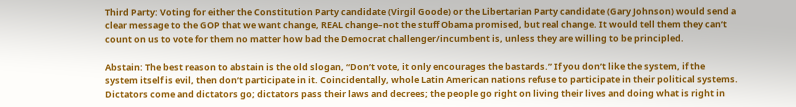Third Party: Voting for either the Constitution Party candidate (Virgil Goode) or the Libertarian Party candidate (Gary Johnson) would send a clear message to the GOP that we want change, REAL change–not the stuff Obama promised, but real change. It would tell them they can’t count on us to vote for them no matter how bad the Democrat challenger/incumbent is, unless they are willing to be principled.

Abstain: The best reason to abstain is the old slogan, “Don’t vote, it only encourages the bastards.” If you don’t like the system, if the system itself is evil, then don’t participate in it. Coincidentally, whole Latin American nations refuse to participate in their political systems. Dictators come and dictators go; dictators pass their laws and decrees; the people go right on living their lives and doing what is right in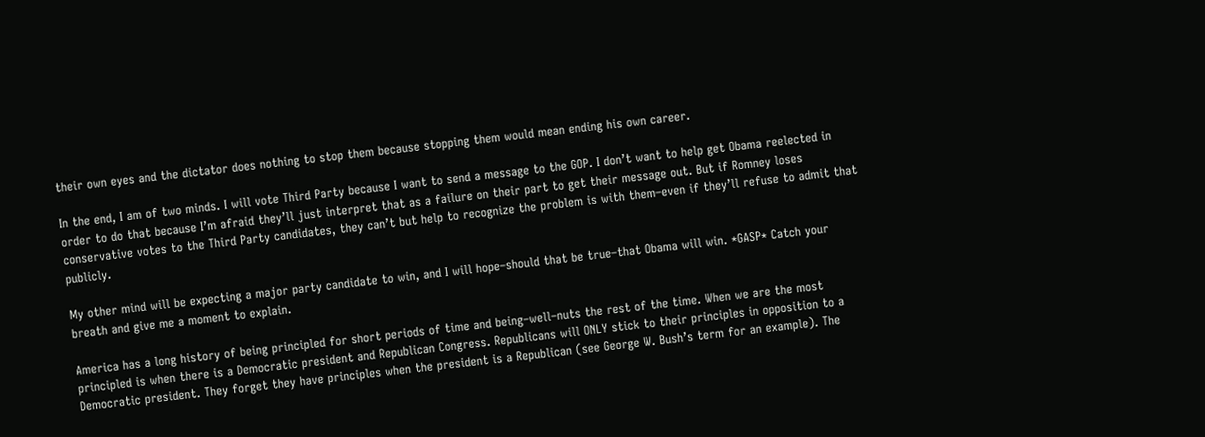their own eyes and the dictator does nothing to stop them because stopping them would mean ending his own career.

In the end, I am of two minds. I will vote Third Party because I want to send a message to the GOP. I don’t want to help get Obama reelected in order to do that because I’m afraid they’ll just interpret that as a failure on their part to get their message out. But if Romney loses conservative votes to the Third Party candidates, they can’t but help to recognize the problem is with them–even if they’ll refuse to admit that publicly.

My other mind will be expecting a major party candidate to win, and I will hope–should that be true–that Obama will win. *GASP* Catch your breath and give me a moment to explain.

America has a long history of being principled for short periods of time and being–well–nuts the rest of the time. When we are the most principled is when there is a Democratic president and Republican Congress. Republicans will ONLY stick to their principles in opposition to a Democratic president. They forget they have principles when the president is a Republican (see George W. Bush’s term for an example). The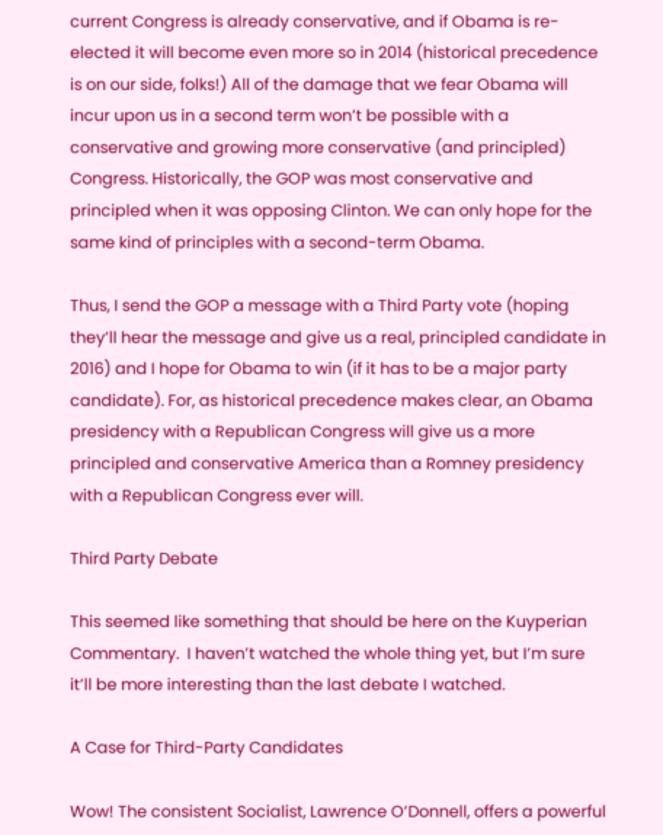current Congress is already conservative, and if Obama is re-elected it will become even more so in 2014 (historical precedence is on our side, folks!) All of the damage that we fear Obama will incur upon us in a second term won’t be possible with a conservative and growing more conservative (and principled) Congress. Historically, the GOP was most conservative and principled when it was opposing Clinton. We can only hope for the same kind of principles with a second-term Obama.

Thus, I send the GOP a message with a Third Party vote (hoping they’ll hear the message and give us a real, principled candidate in 2016) and I hope for Obama to win (if it has to be a major party candidate). For, as historical precedence makes clear, an Obama presidency with a Republican Congress will give us a more principled and conservative America than a Romney presidency with a Republican Congress ever will.

Third Party Debate

This seemed like something that should be here on the Kuyperian Commentary.  I haven’t watched the whole thing yet, but I’m sure it’ll be more interesting than the last debate I watched.

A Case for Third-Party Candidates

Wow! The consistent Socialist, Lawrence O’Donnell, offers a powerful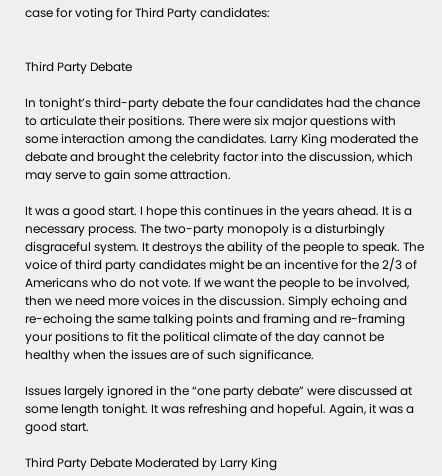case for voting for Third Party candidates:


Third Party Debate

In tonight’s third-party debate the four candidates had the chance to articulate their positions. There were six major questions with some interaction among the candidates. Larry King moderated the debate and brought the celebrity factor into the discussion, which may serve to gain some attraction.

It was a good start. I hope this continues in the years ahead. It is a necessary process. The two-party monopoly is a disturbingly disgraceful system. It destroys the ability of the people to speak. The voice of third party candidates might be an incentive for the 2/3 of Americans who do not vote. If we want the people to be involved, then we need more voices in the discussion. Simply echoing and re-echoing the same talking points and framing and re-framing your positions to fit the political climate of the day cannot be healthy when the issues are of such significance.

Issues largely ignored in the “one party debate” were discussed at some length tonight. It was refreshing and hopeful. Again, it was a good start.

Third Party Debate Moderated by Larry King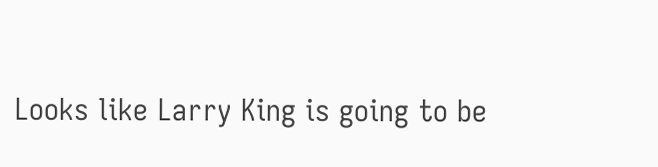Looks like Larry King is going to be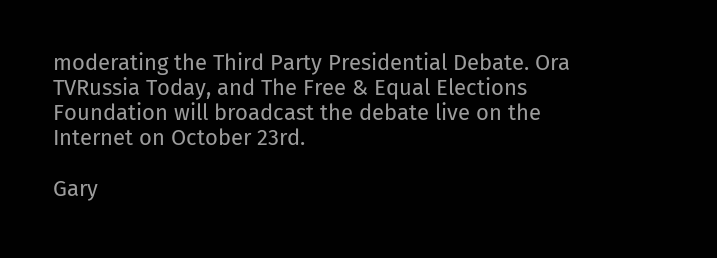moderating the Third Party Presidential Debate. Ora TVRussia Today, and The Free & Equal Elections Foundation will broadcast the debate live on the Internet on October 23rd.

Gary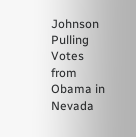Johnson Pulling Votes from Obama in Nevada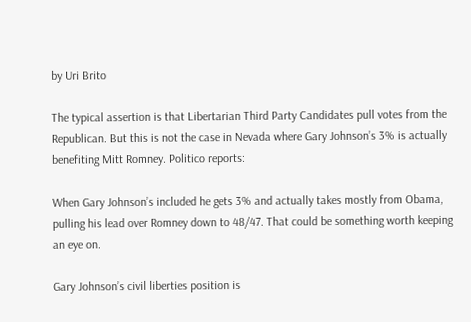by Uri Brito

The typical assertion is that Libertarian Third Party Candidates pull votes from the Republican. But this is not the case in Nevada where Gary Johnson’s 3% is actually benefiting Mitt Romney. Politico reports:

When Gary Johnson’s included he gets 3% and actually takes mostly from Obama, pulling his lead over Romney down to 48/47. That could be something worth keeping an eye on.

Gary Johnson’s civil liberties position is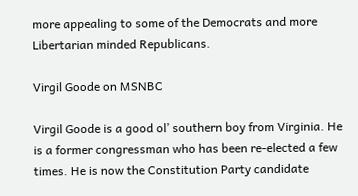more appealing to some of the Democrats and more Libertarian minded Republicans.

Virgil Goode on MSNBC

Virgil Goode is a good ol’ southern boy from Virginia. He is a former congressman who has been re-elected a few times. He is now the Constitution Party candidate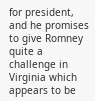for president, and he promises to give Romney quite a challenge in Virginia which appears to be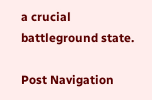a crucial battleground state.

Post Navigation